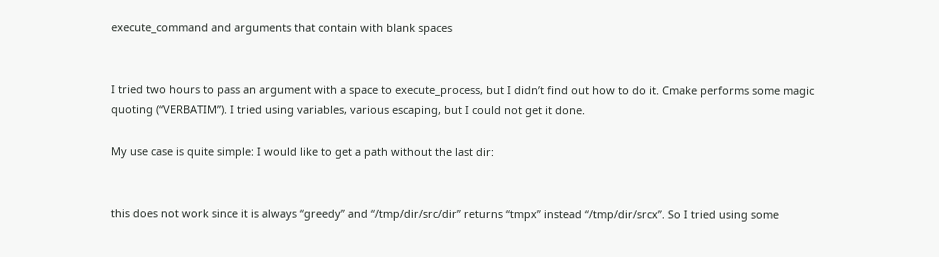execute_command and arguments that contain with blank spaces


I tried two hours to pass an argument with a space to execute_process, but I didn’t find out how to do it. Cmake performs some magic quoting (“VERBATIM”). I tried using variables, various escaping, but I could not get it done.

My use case is quite simple: I would like to get a path without the last dir:


this does not work since it is always “greedy” and “/tmp/dir/src/dir” returns “tmpx” instead “/tmp/dir/srcx”. So I tried using some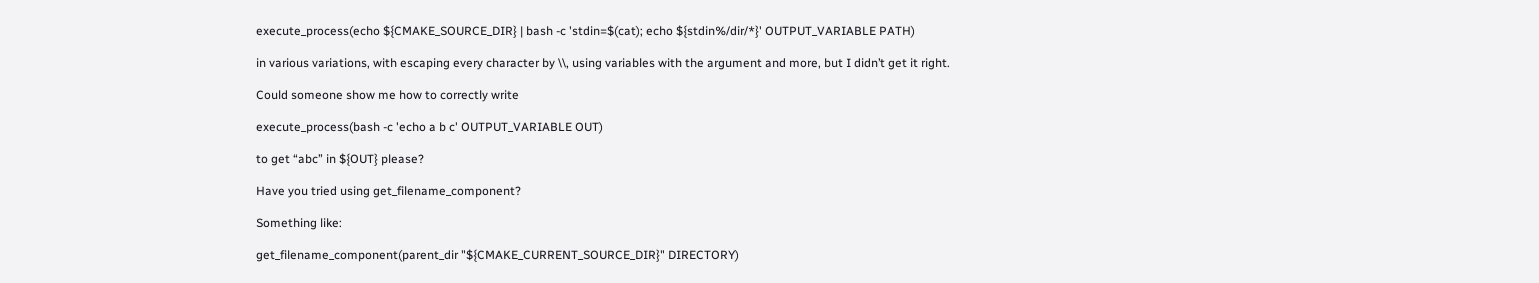execute_process(echo ${CMAKE_SOURCE_DIR} | bash -c 'stdin=$(cat); echo ${stdin%/dir/*}' OUTPUT_VARIABLE PATH)

in various variations, with escaping every character by \\, using variables with the argument and more, but I didn’t get it right.

Could someone show me how to correctly write

execute_process(bash -c 'echo a b c' OUTPUT_VARIABLE OUT)

to get “abc” in ${OUT} please?

Have you tried using get_filename_component?

Something like:

get_filename_component(parent_dir "${CMAKE_CURRENT_SOURCE_DIR}" DIRECTORY)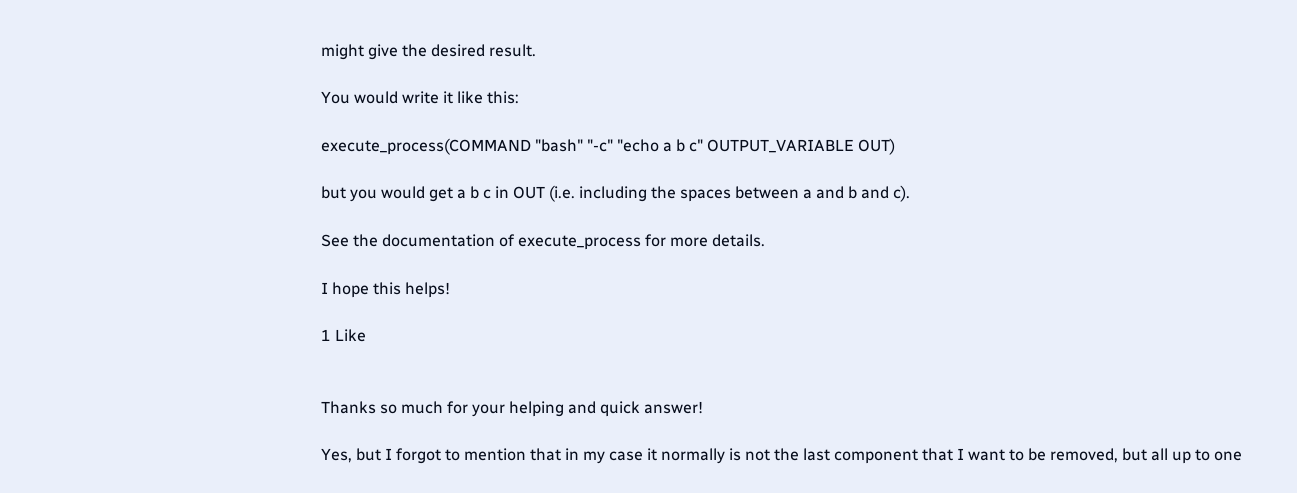might give the desired result.

You would write it like this:

execute_process(COMMAND "bash" "-c" "echo a b c" OUTPUT_VARIABLE OUT)

but you would get a b c in OUT (i.e. including the spaces between a and b and c).

See the documentation of execute_process for more details.

I hope this helps!

1 Like


Thanks so much for your helping and quick answer!

Yes, but I forgot to mention that in my case it normally is not the last component that I want to be removed, but all up to one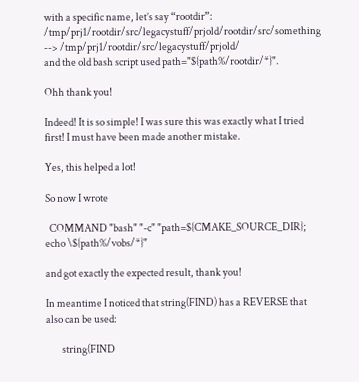with a specific name, let’s say “rootdir”:
/tmp/prj1/rootdir/src/legacystuff/prjold/rootdir/src/something --> /tmp/prj1/rootdir/src/legacystuff/prjold/
and the old bash script used path="${path%/rootdir/*}".

Ohh thank you!

Indeed! It is so simple! I was sure this was exactly what I tried first! I must have been made another mistake.

Yes, this helped a lot!

So now I wrote

  COMMAND "bash" "-c" "path=${CMAKE_SOURCE_DIR}; echo \${path%/vobs/*}"

and got exactly the expected result, thank you!

In meantime I noticed that string(FIND) has a REVERSE that also can be used:

        string(FIND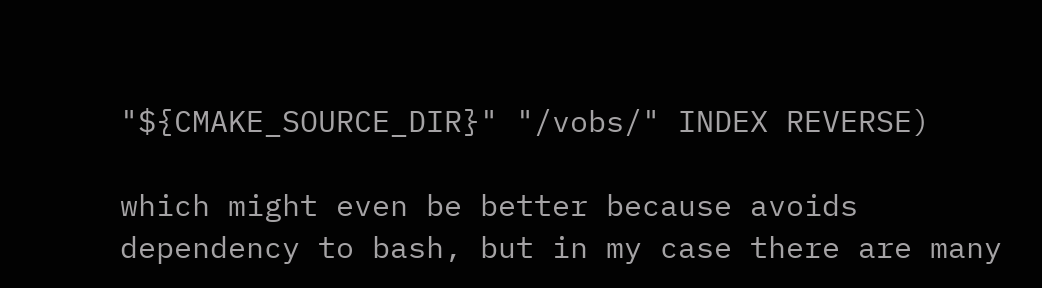"${CMAKE_SOURCE_DIR}" "/vobs/" INDEX REVERSE)

which might even be better because avoids dependency to bash, but in my case there are many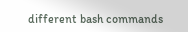different bash commands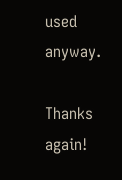used anyway.

Thanks again!